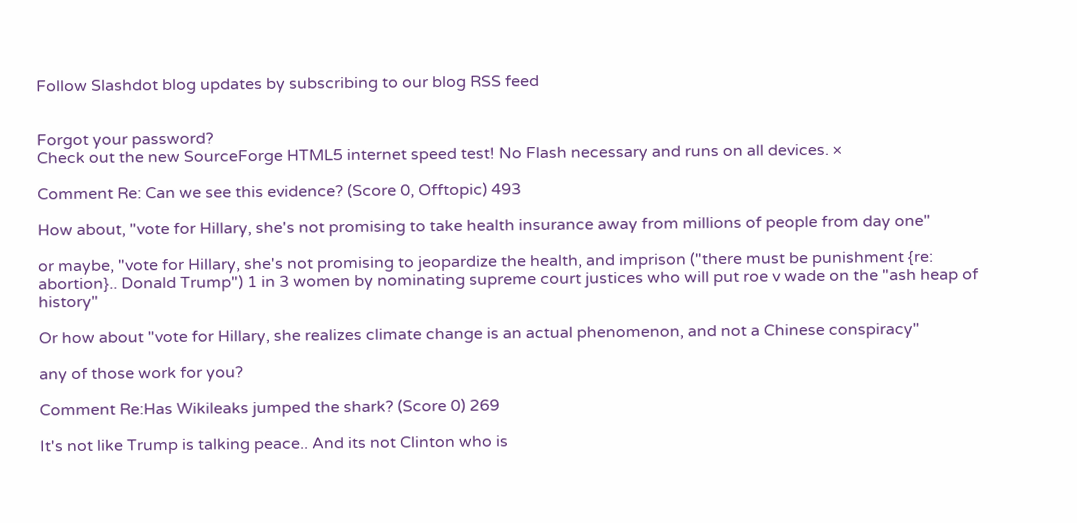Follow Slashdot blog updates by subscribing to our blog RSS feed


Forgot your password?
Check out the new SourceForge HTML5 internet speed test! No Flash necessary and runs on all devices. ×

Comment Re: Can we see this evidence? (Score 0, Offtopic) 493

How about, "vote for Hillary, she's not promising to take health insurance away from millions of people from day one"

or maybe, "vote for Hillary, she's not promising to jeopardize the health, and imprison ("there must be punishment {re: abortion}.. Donald Trump") 1 in 3 women by nominating supreme court justices who will put roe v wade on the "ash heap of history"

Or how about "vote for Hillary, she realizes climate change is an actual phenomenon, and not a Chinese conspiracy"

any of those work for you?

Comment Re:Has Wikileaks jumped the shark? (Score 0) 269

It's not like Trump is talking peace.. And its not Clinton who is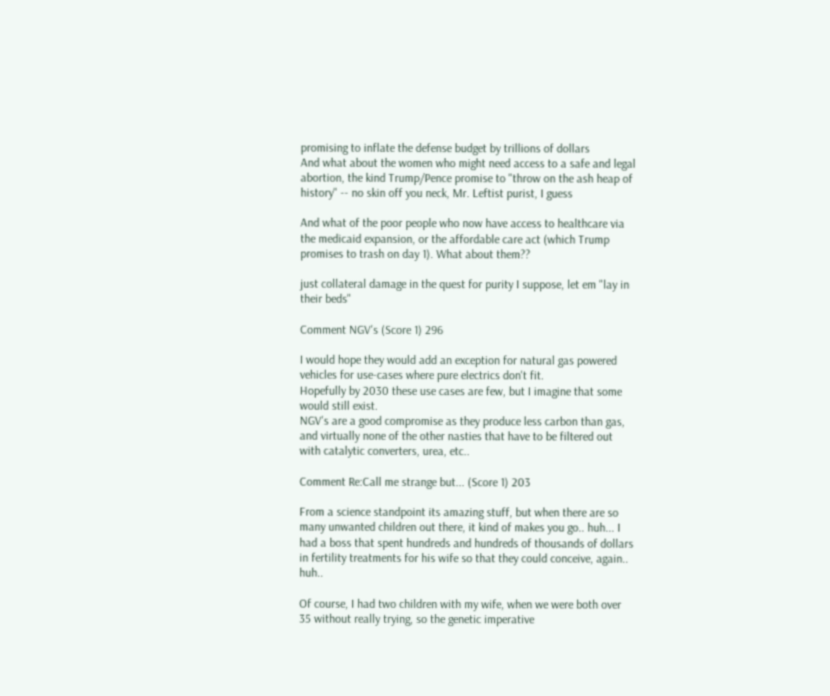promising to inflate the defense budget by trillions of dollars
And what about the women who might need access to a safe and legal abortion, the kind Trump/Pence promise to "throw on the ash heap of history" -- no skin off you neck, Mr. Leftist purist, I guess

And what of the poor people who now have access to healthcare via the medicaid expansion, or the affordable care act (which Trump promises to trash on day 1). What about them??

just collateral damage in the quest for purity I suppose, let em "lay in their beds"

Comment NGV's (Score 1) 296

I would hope they would add an exception for natural gas powered vehicles for use-cases where pure electrics don't fit.
Hopefully by 2030 these use cases are few, but I imagine that some would still exist.
NGV's are a good compromise as they produce less carbon than gas, and virtually none of the other nasties that have to be filtered out with catalytic converters, urea, etc..

Comment Re:Call me strange but... (Score 1) 203

From a science standpoint its amazing stuff, but when there are so many unwanted children out there, it kind of makes you go.. huh... I had a boss that spent hundreds and hundreds of thousands of dollars in fertility treatments for his wife so that they could conceive, again.. huh..

Of course, I had two children with my wife, when we were both over 35 without really trying, so the genetic imperative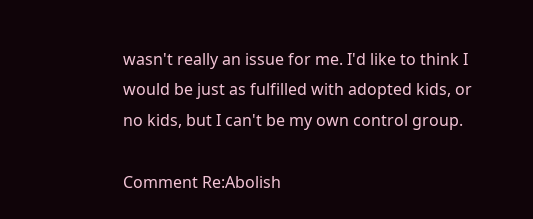wasn't really an issue for me. I'd like to think I would be just as fulfilled with adopted kids, or no kids, but I can't be my own control group.

Comment Re:Abolish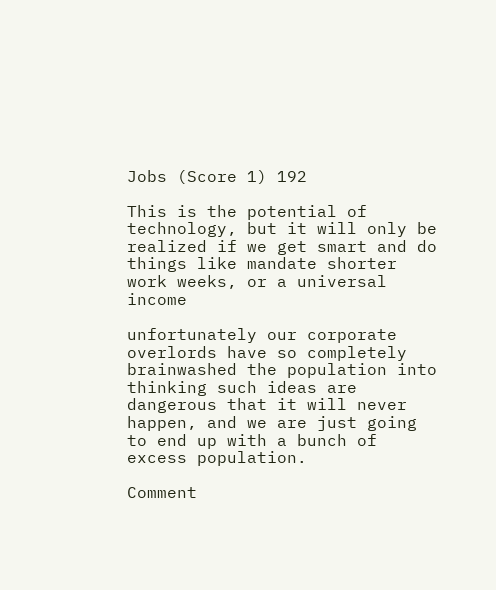Jobs (Score 1) 192

This is the potential of technology, but it will only be realized if we get smart and do things like mandate shorter work weeks, or a universal income

unfortunately our corporate overlords have so completely brainwashed the population into thinking such ideas are dangerous that it will never happen, and we are just going to end up with a bunch of excess population.

Comment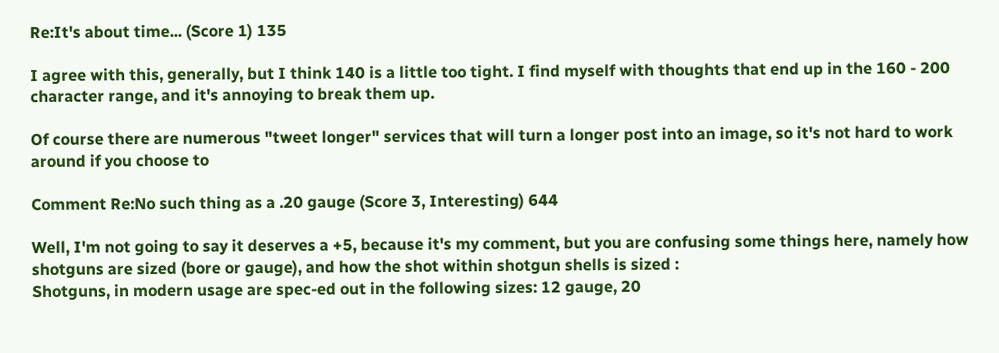Re:It's about time... (Score 1) 135

I agree with this, generally, but I think 140 is a little too tight. I find myself with thoughts that end up in the 160 - 200 character range, and it's annoying to break them up.

Of course there are numerous "tweet longer" services that will turn a longer post into an image, so it's not hard to work around if you choose to

Comment Re:No such thing as a .20 gauge (Score 3, Interesting) 644

Well, I'm not going to say it deserves a +5, because it's my comment, but you are confusing some things here, namely how shotguns are sized (bore or gauge), and how the shot within shotgun shells is sized :
Shotguns, in modern usage are spec-ed out in the following sizes: 12 gauge, 20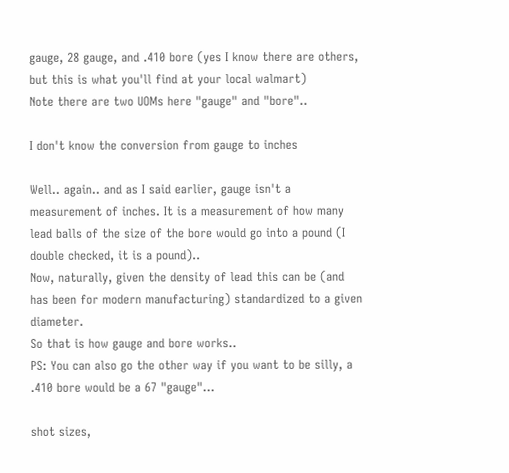gauge, 28 gauge, and .410 bore (yes I know there are others, but this is what you'll find at your local walmart)
Note there are two UOMs here "gauge" and "bore"..

I don't know the conversion from gauge to inches

Well.. again.. and as I said earlier, gauge isn't a measurement of inches. It is a measurement of how many lead balls of the size of the bore would go into a pound (I double checked, it is a pound)..
Now, naturally, given the density of lead this can be (and has been for modern manufacturing) standardized to a given diameter.
So that is how gauge and bore works..
PS: You can also go the other way if you want to be silly, a .410 bore would be a 67 "gauge"...

shot sizes,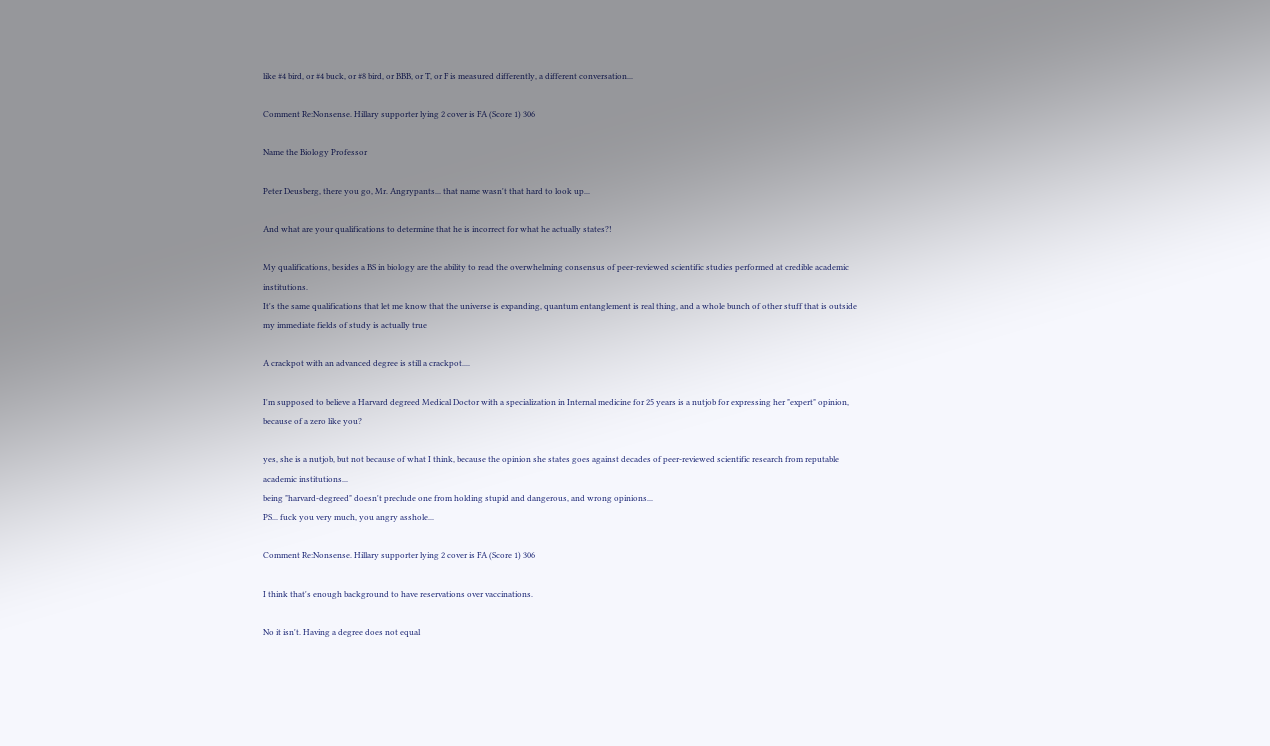like #4 bird, or #4 buck, or #8 bird, or BBB, or T, or F is measured differently, a different conversation...

Comment Re:Nonsense. Hillary supporter lying 2 cover is FA (Score 1) 306

Name the Biology Professor

Peter Deusberg, there you go, Mr. Angrypants... that name wasn't that hard to look up...

And what are your qualifications to determine that he is incorrect for what he actually states?!

My qualifications, besides a BS in biology are the ability to read the overwhelming consensus of peer-reviewed scientific studies performed at credible academic institutions.
It's the same qualifications that let me know that the universe is expanding, quantum entanglement is real thing, and a whole bunch of other stuff that is outside my immediate fields of study is actually true

A crackpot with an advanced degree is still a crackpot....

I'm supposed to believe a Harvard degreed Medical Doctor with a specialization in Internal medicine for 25 years is a nutjob for expressing her "expert" opinion, because of a zero like you?

yes, she is a nutjob, but not because of what I think, because the opinion she states goes against decades of peer-reviewed scientific research from reputable academic institutions...
being "harvard-degreed" doesn't preclude one from holding stupid and dangerous, and wrong opinions...
PS... fuck you very much, you angry asshole...

Comment Re:Nonsense. Hillary supporter lying 2 cover is FA (Score 1) 306

I think that's enough background to have reservations over vaccinations.

No it isn't. Having a degree does not equal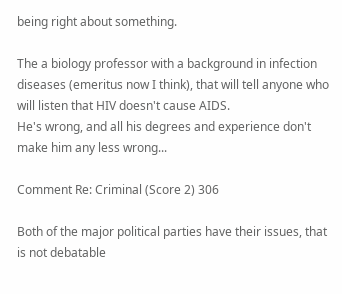being right about something.

The a biology professor with a background in infection diseases (emeritus now I think), that will tell anyone who will listen that HIV doesn't cause AIDS.
He's wrong, and all his degrees and experience don't make him any less wrong...

Comment Re: Criminal (Score 2) 306

Both of the major political parties have their issues, that is not debatable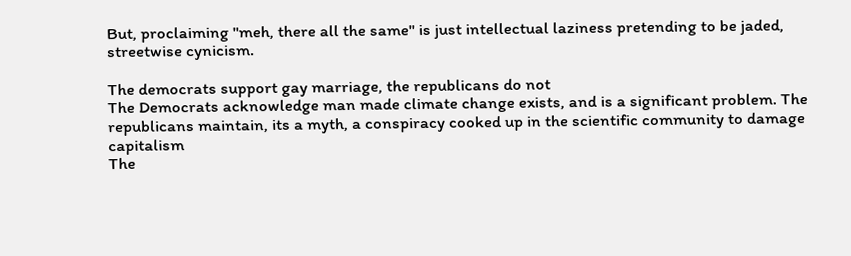But, proclaiming "meh, there all the same" is just intellectual laziness pretending to be jaded, streetwise cynicism.

The democrats support gay marriage, the republicans do not
The Democrats acknowledge man made climate change exists, and is a significant problem. The republicans maintain, its a myth, a conspiracy cooked up in the scientific community to damage capitalism
The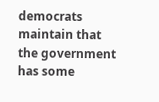democrats maintain that the government has some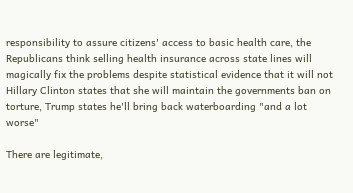responsibility to assure citizens' access to basic health care, the Republicans think selling health insurance across state lines will magically fix the problems despite statistical evidence that it will not
Hillary Clinton states that she will maintain the governments ban on torture, Trump states he'll bring back waterboarding "and a lot worse"

There are legitimate,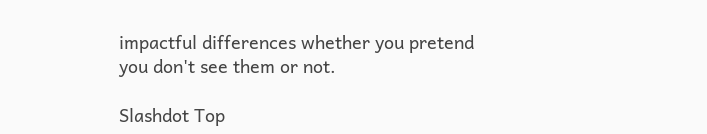impactful differences whether you pretend you don't see them or not.

Slashdot Top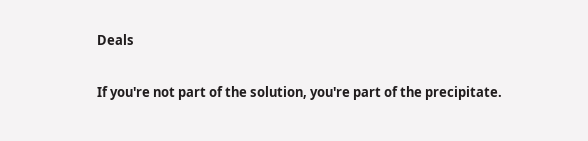Deals

If you're not part of the solution, you're part of the precipitate.